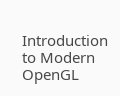Introduction to Modern OpenGL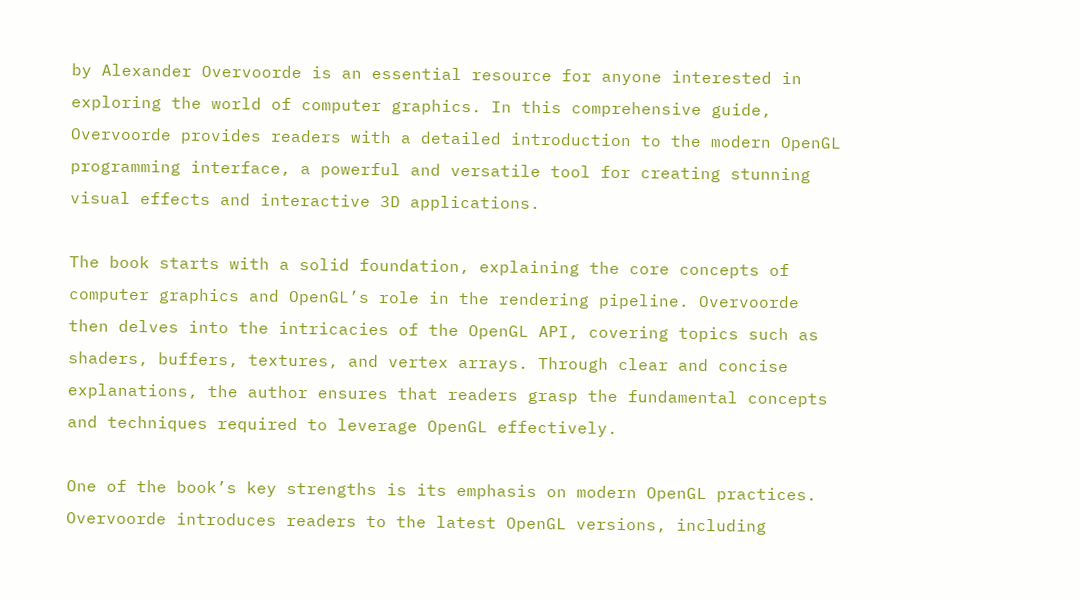by Alexander Overvoorde is an essential resource for anyone interested in exploring the world of computer graphics. In this comprehensive guide, Overvoorde provides readers with a detailed introduction to the modern OpenGL programming interface, a powerful and versatile tool for creating stunning visual effects and interactive 3D applications.

The book starts with a solid foundation, explaining the core concepts of computer graphics and OpenGL’s role in the rendering pipeline. Overvoorde then delves into the intricacies of the OpenGL API, covering topics such as shaders, buffers, textures, and vertex arrays. Through clear and concise explanations, the author ensures that readers grasp the fundamental concepts and techniques required to leverage OpenGL effectively.

One of the book’s key strengths is its emphasis on modern OpenGL practices. Overvoorde introduces readers to the latest OpenGL versions, including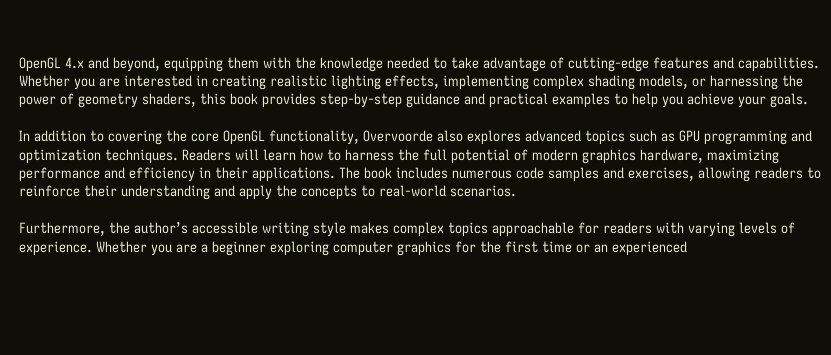OpenGL 4.x and beyond, equipping them with the knowledge needed to take advantage of cutting-edge features and capabilities. Whether you are interested in creating realistic lighting effects, implementing complex shading models, or harnessing the power of geometry shaders, this book provides step-by-step guidance and practical examples to help you achieve your goals.

In addition to covering the core OpenGL functionality, Overvoorde also explores advanced topics such as GPU programming and optimization techniques. Readers will learn how to harness the full potential of modern graphics hardware, maximizing performance and efficiency in their applications. The book includes numerous code samples and exercises, allowing readers to reinforce their understanding and apply the concepts to real-world scenarios.

Furthermore, the author’s accessible writing style makes complex topics approachable for readers with varying levels of experience. Whether you are a beginner exploring computer graphics for the first time or an experienced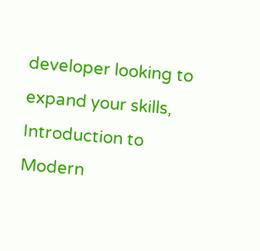developer looking to expand your skills, Introduction to Modern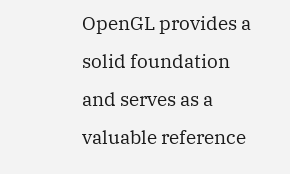OpenGL provides a solid foundation and serves as a valuable reference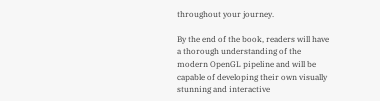throughout your journey.

By the end of the book, readers will have a thorough understanding of the modern OpenGL pipeline and will be capable of developing their own visually stunning and interactive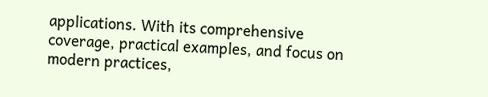applications. With its comprehensive coverage, practical examples, and focus on modern practices,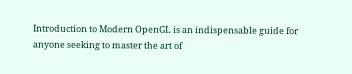Introduction to Modern OpenGL is an indispensable guide for anyone seeking to master the art of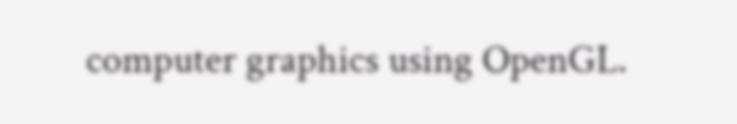computer graphics using OpenGL.